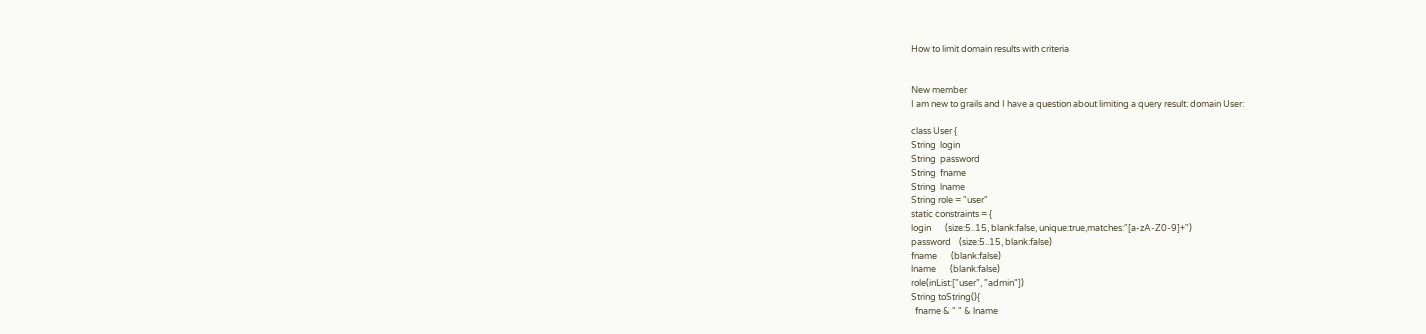How to limit domain results with criteria


New member
I am new to grails and I have a question about limiting a query result: domain User:

class User {
String  login
String  password
String  fname
String  lname
String role = "user"
static constraints = {
login       (size:5..15, blank:false, unique:true,matches:"[a-zA-Z0-9]+")
password    (size:5..15, blank:false)
fname       (blank:false)
lname       (blank:false)
role(inList:["user", "admin"])
String toString(){
  fname & " " & lname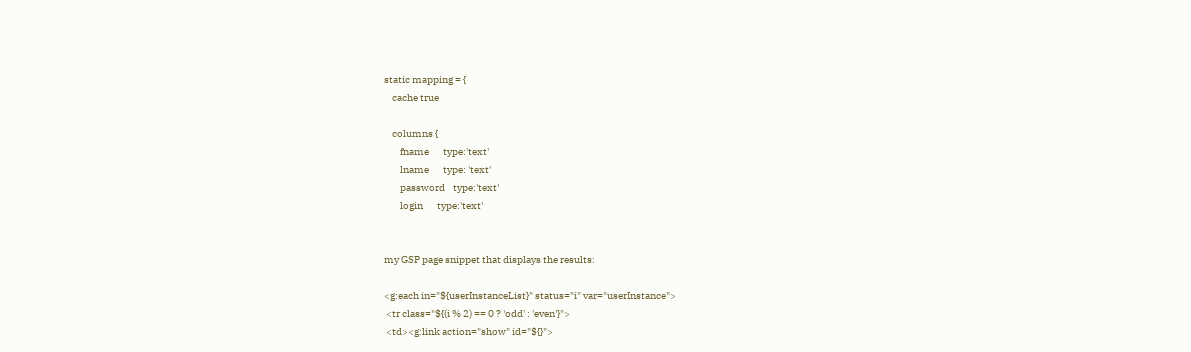static mapping = {
    cache true

    columns {
        fname       type:'text'
        lname       type: 'text'
        password    type:'text'
        login       type:'text'


my GSP page snippet that displays the results:

<g:each in="${userInstanceList}" status="i" var="userInstance">
 <tr class="${(i % 2) == 0 ? 'odd' : 'even'}">
 <td><g:link action="show" id="${}">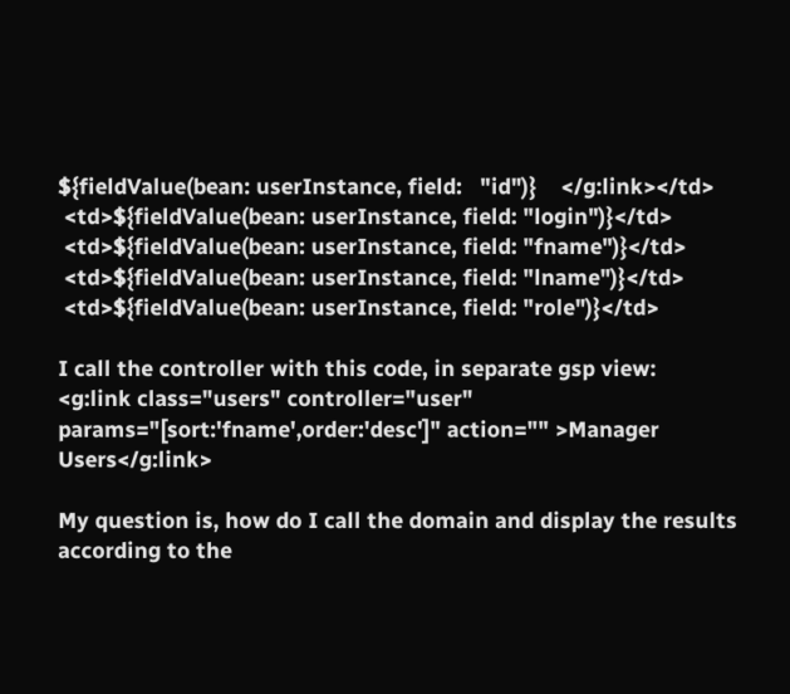${fieldValue(bean: userInstance, field:   "id")}    </g:link></td>
 <td>${fieldValue(bean: userInstance, field: "login")}</td>
 <td>${fieldValue(bean: userInstance, field: "fname")}</td>
 <td>${fieldValue(bean: userInstance, field: "lname")}</td>
 <td>${fieldValue(bean: userInstance, field: "role")}</td>

I call the controller with this code, in separate gsp view:
<g:link class="users" controller="user" params="[sort:'fname',order:'desc']" action="" >Manager Users</g:link>

My question is, how do I call the domain and display the results according to the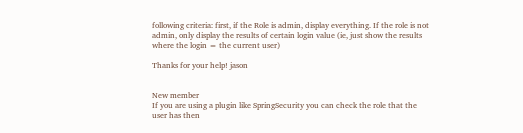following criteria: first, if the Role is admin, display everything. If the role is not admin, only display the results of certain login value (ie, just show the results where the login = the current user)

Thanks for your help! jason


New member
If you are using a plugin like SpringSecurity you can check the role that the user has then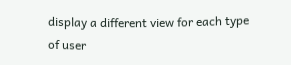display a different view for each type of user